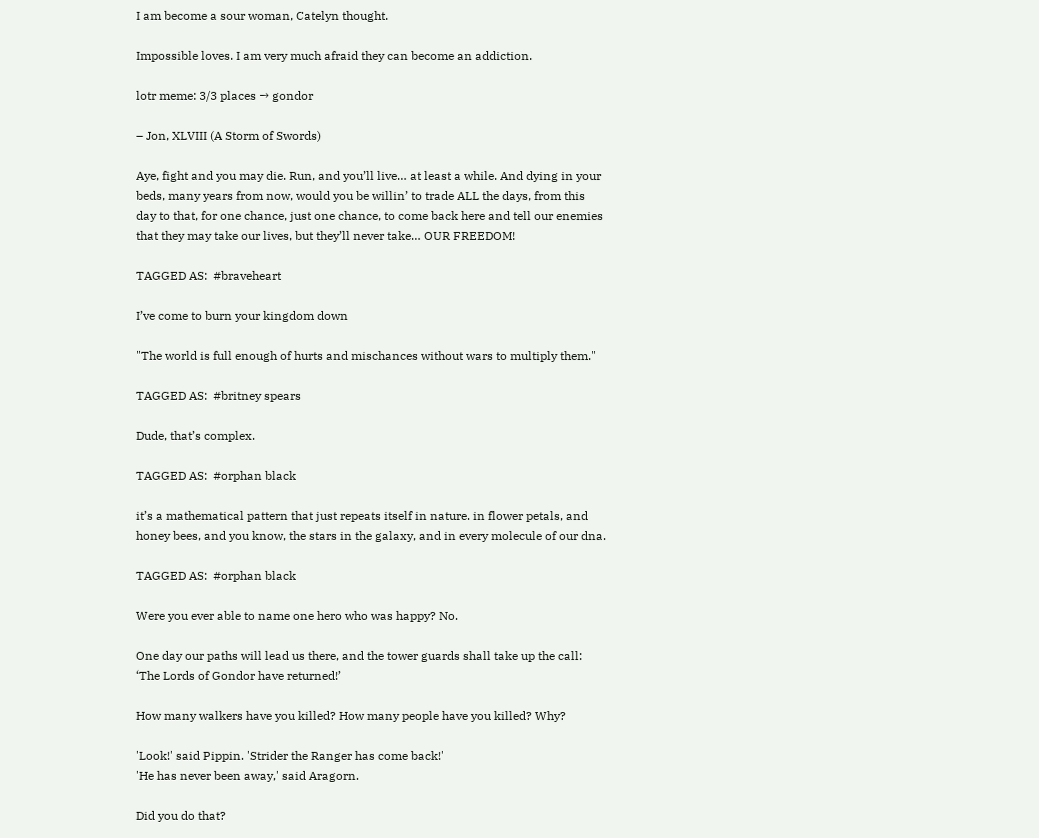I am become a sour woman, Catelyn thought.

Impossible loves. I am very much afraid they can become an addiction.

lotr meme: 3/3 places → gondor

– Jon, XLVIII (A Storm of Swords)

Aye, fight and you may die. Run, and you’ll live… at least a while. And dying in your beds, many years from now, would you be willin’ to trade ALL the days, from this day to that, for one chance, just one chance, to come back here and tell our enemies that they may take our lives, but they’ll never take… OUR FREEDOM!

TAGGED AS:  #braveheart

I’ve come to burn your kingdom down

"The world is full enough of hurts and mischances without wars to multiply them."

TAGGED AS:  #britney spears

Dude, that’s complex.

TAGGED AS:  #orphan black

it’s a mathematical pattern that just repeats itself in nature. in flower petals, and honey bees, and you know, the stars in the galaxy, and in every molecule of our dna.

TAGGED AS:  #orphan black

Were you ever able to name one hero who was happy? No.

One day our paths will lead us there, and the tower guards shall take up the call: ‘The Lords of Gondor have returned!’

How many walkers have you killed? How many people have you killed? Why?

'Look!' said Pippin. 'Strider the Ranger has come back!'
'He has never been away,' said Aragorn.

Did you do that?